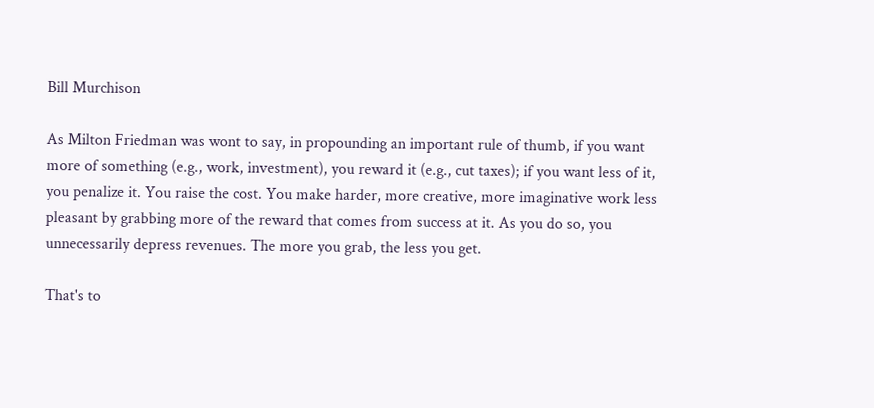Bill Murchison

As Milton Friedman was wont to say, in propounding an important rule of thumb, if you want more of something (e.g., work, investment), you reward it (e.g., cut taxes); if you want less of it, you penalize it. You raise the cost. You make harder, more creative, more imaginative work less pleasant by grabbing more of the reward that comes from success at it. As you do so, you unnecessarily depress revenues. The more you grab, the less you get.

That's to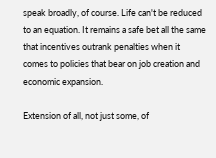speak broadly, of course. Life can't be reduced to an equation. It remains a safe bet all the same that incentives outrank penalties when it comes to policies that bear on job creation and economic expansion.

Extension of all, not just some, of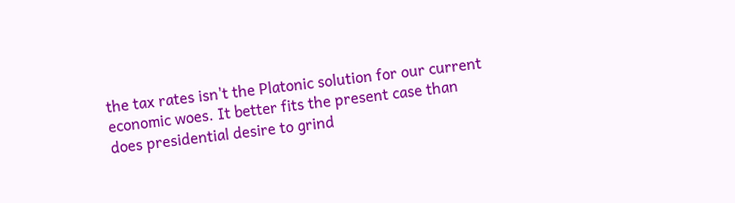the tax rates isn't the Platonic solution for our current economic woes. It better fits the present case than does presidential desire to grind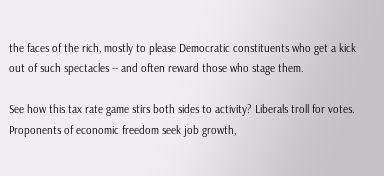the faces of the rich, mostly to please Democratic constituents who get a kick out of such spectacles -- and often reward those who stage them.

See how this tax rate game stirs both sides to activity? Liberals troll for votes. Proponents of economic freedom seek job growth,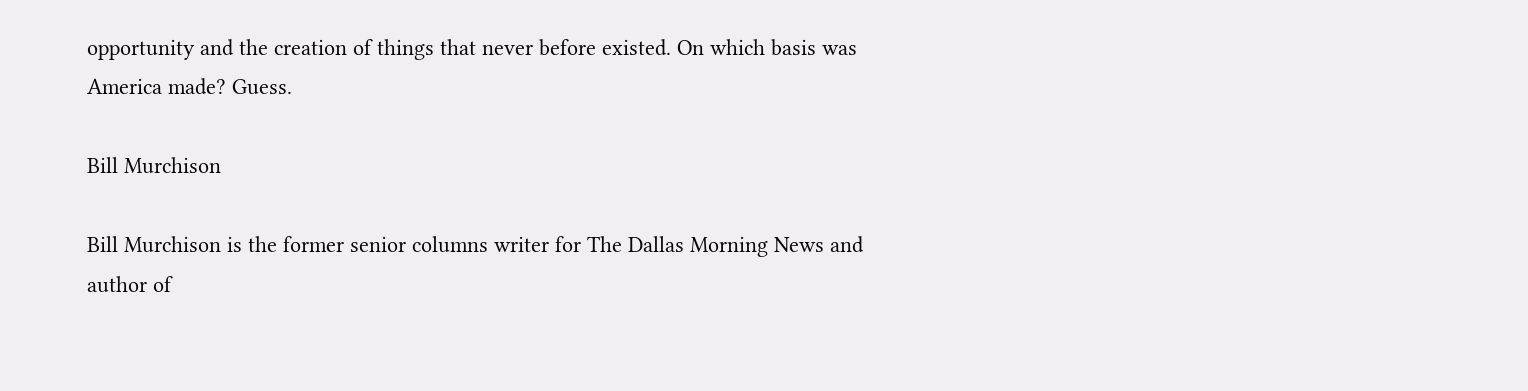opportunity and the creation of things that never before existed. On which basis was America made? Guess.

Bill Murchison

Bill Murchison is the former senior columns writer for The Dallas Morning News and author of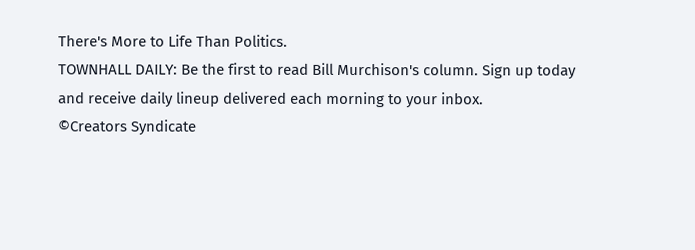There's More to Life Than Politics.
TOWNHALL DAILY: Be the first to read Bill Murchison's column. Sign up today and receive daily lineup delivered each morning to your inbox.
©Creators Syndicate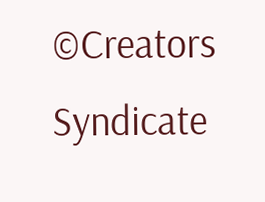©Creators Syndicate